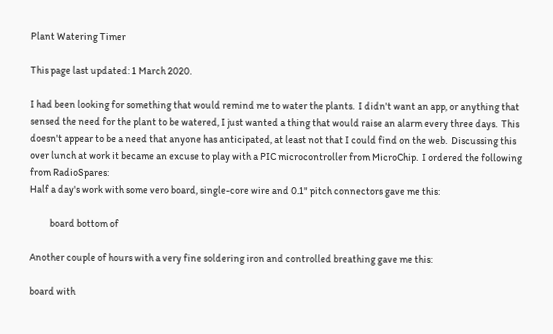Plant Watering Timer

This page last updated: 1 March 2020.

I had been looking for something that would remind me to water the plants.  I didn't want an app, or anything that sensed the need for the plant to be watered, I just wanted a thing that would raise an alarm every three days.  This doesn't appear to be a need that anyone has anticipated, at least not that I could find on the web.  Discussing this over lunch at work it became an excuse to play with a PIC microcontroller from MicroChip.  I ordered the following from RadioSpares:
Half a day's work with some vero board, single-core wire and 0.1" pitch connectors gave me this:

          board bottom of

Another couple of hours with a very fine soldering iron and controlled breathing gave me this:

board with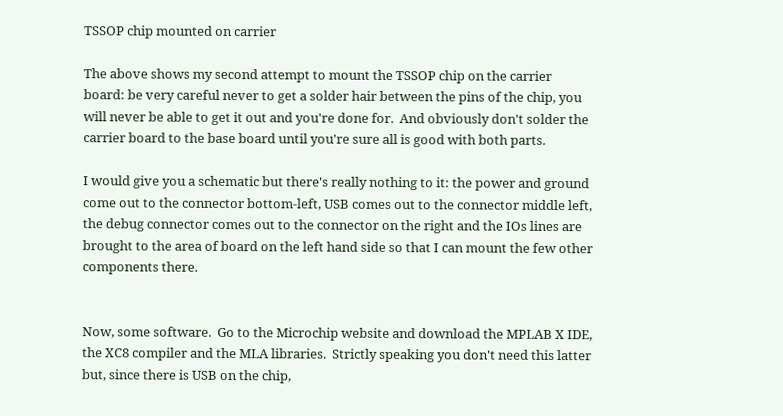TSSOP chip mounted on carrier

The above shows my second attempt to mount the TSSOP chip on the carrier board: be very careful never to get a solder hair between the pins of the chip, you will never be able to get it out and you're done for.  And obviously don't solder the carrier board to the base board until you're sure all is good with both parts.

I would give you a schematic but there's really nothing to it: the power and ground come out to the connector bottom-left, USB comes out to the connector middle left, the debug connector comes out to the connector on the right and the IOs lines are brought to the area of board on the left hand side so that I can mount the few other components there.


Now, some software.  Go to the Microchip website and download the MPLAB X IDE, the XC8 compiler and the MLA libraries.  Strictly speaking you don't need this latter but, since there is USB on the chip,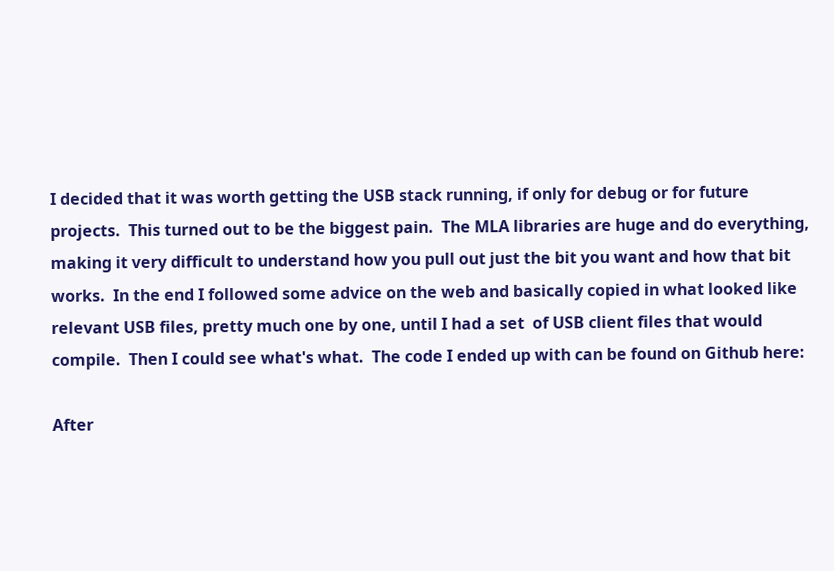I decided that it was worth getting the USB stack running, if only for debug or for future projects.  This turned out to be the biggest pain.  The MLA libraries are huge and do everything, making it very difficult to understand how you pull out just the bit you want and how that bit works.  In the end I followed some advice on the web and basically copied in what looked like relevant USB files, pretty much one by one, until I had a set  of USB client files that would compile.  Then I could see what's what.  The code I ended up with can be found on Github here:

After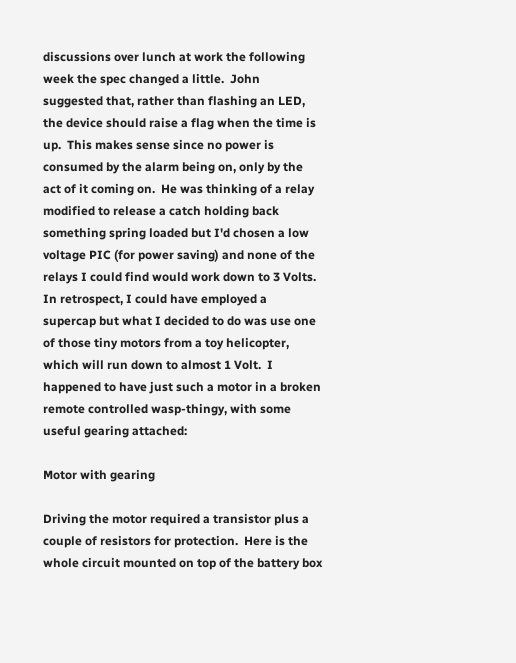discussions over lunch at work the following week the spec changed a little.  John suggested that, rather than flashing an LED, the device should raise a flag when the time is up.  This makes sense since no power is consumed by the alarm being on, only by the act of it coming on.  He was thinking of a relay modified to release a catch holding back something spring loaded but I'd chosen a low voltage PIC (for power saving) and none of the relays I could find would work down to 3 Volts.  In retrospect, I could have employed a supercap but what I decided to do was use one of those tiny motors from a toy helicopter, which will run down to almost 1 Volt.  I happened to have just such a motor in a broken remote controlled wasp-thingy, with some useful gearing attached:

Motor with gearing

Driving the motor required a transistor plus a couple of resistors for protection.  Here is the whole circuit mounted on top of the battery box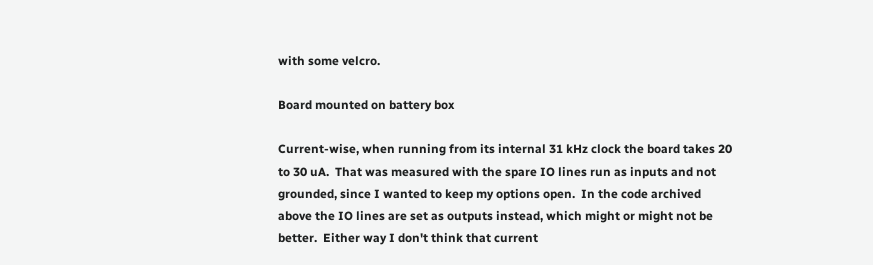with some velcro.

Board mounted on battery box

Current-wise, when running from its internal 31 kHz clock the board takes 20 to 30 uA.  That was measured with the spare IO lines run as inputs and not grounded, since I wanted to keep my options open.  In the code archived above the IO lines are set as outputs instead, which might or might not be better.  Either way I don't think that current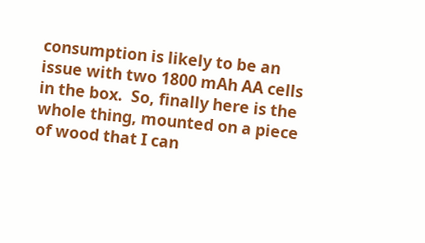consumption is likely to be an issue with two 1800 mAh AA cells in the box.  So, finally here is the whole thing, mounted on a piece of wood that I can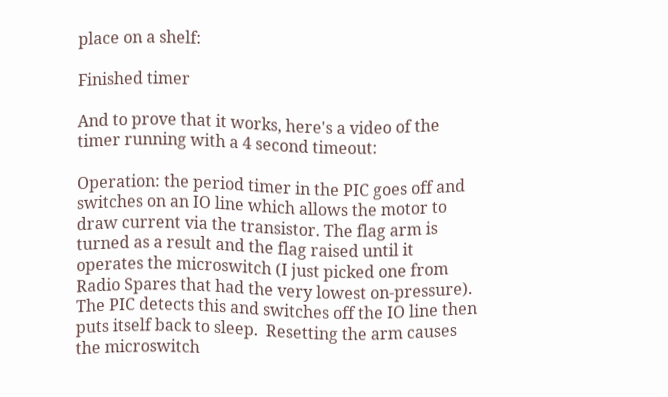place on a shelf:

Finished timer

And to prove that it works, here's a video of the timer running with a 4 second timeout:

Operation: the period timer in the PIC goes off and switches on an IO line which allows the motor to draw current via the transistor. The flag arm is turned as a result and the flag raised until it operates the microswitch (I just picked one from Radio Spares that had the very lowest on-pressure).  The PIC detects this and switches off the IO line then puts itself back to sleep.  Resetting the arm causes the microswitch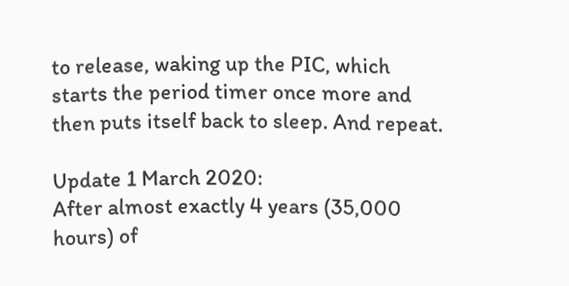to release, waking up the PIC, which starts the period timer once more and then puts itself back to sleep. And repeat.

Update 1 March 2020:
After almost exactly 4 years (35,000 hours) of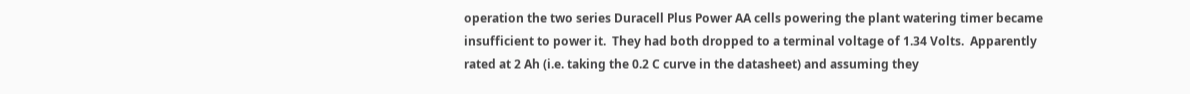operation the two series Duracell Plus Power AA cells powering the plant watering timer became insufficient to power it.  They had both dropped to a terminal voltage of 1.34 Volts.  Apparently rated at 2 Ah (i.e. taking the 0.2 C curve in the datasheet) and assuming they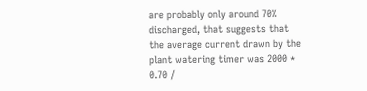are probably only around 70% discharged, that suggests that the average current drawn by the plant watering timer was 2000 * 0.70 /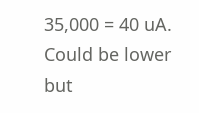35,000 = 40 uA.  Could be lower but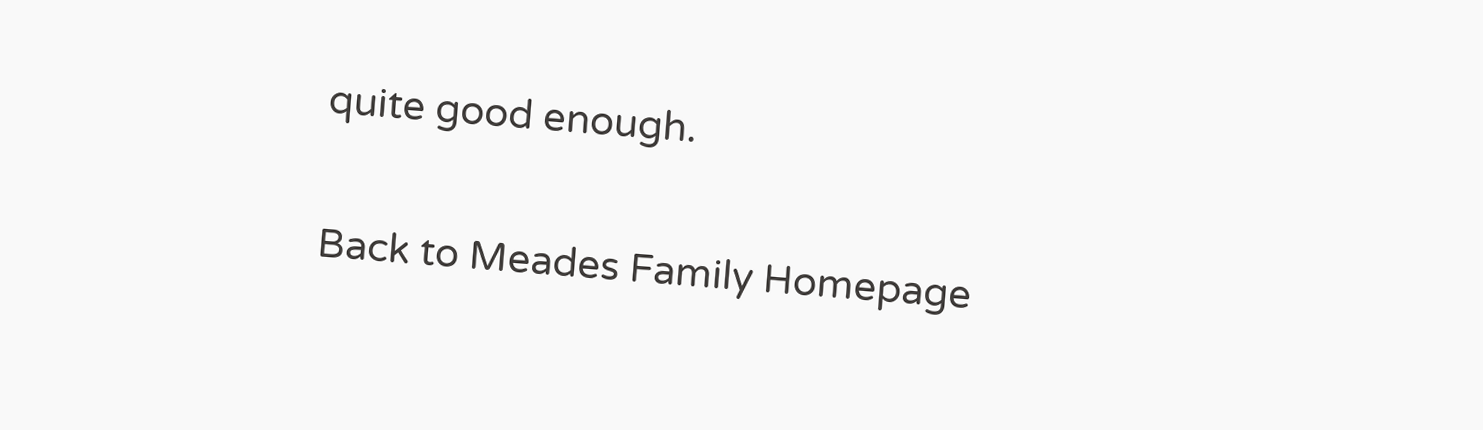quite good enough.

Back to Meades Family Homepage